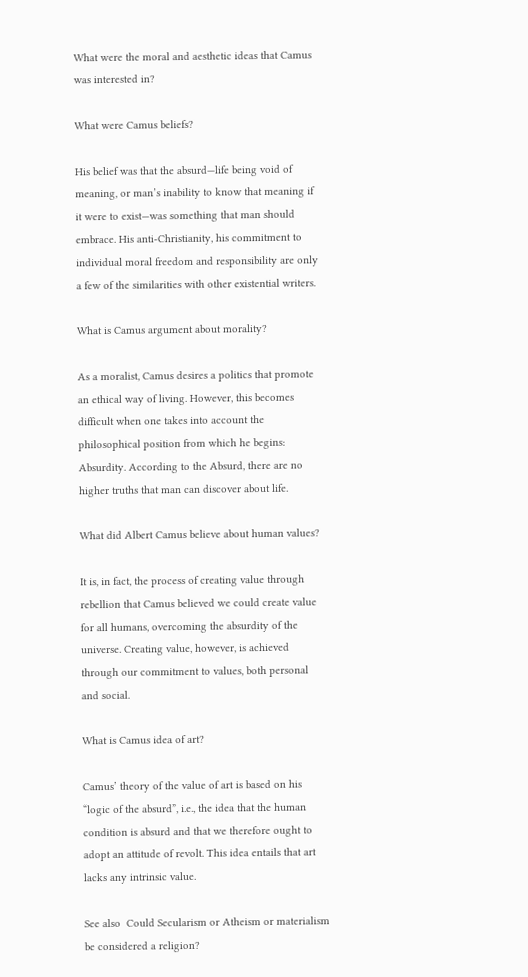What were the moral and aesthetic ideas that Camus was interested in?

What were Camus beliefs?

His belief was that the absurd—life being void of meaning, or man’s inability to know that meaning if it were to exist—was something that man should embrace. His anti-Christianity, his commitment to individual moral freedom and responsibility are only a few of the similarities with other existential writers.

What is Camus argument about morality?

As a moralist, Camus desires a politics that promote an ethical way of living. However, this becomes difficult when one takes into account the philosophical position from which he begins: Absurdity. According to the Absurd, there are no higher truths that man can discover about life.

What did Albert Camus believe about human values?

It is, in fact, the process of creating value through rebellion that Camus believed we could create value for all humans, overcoming the absurdity of the universe. Creating value, however, is achieved through our commitment to values, both personal and social.

What is Camus idea of art?

Camus’ theory of the value of art is based on his “logic of the absurd”, i.e., the idea that the human condition is absurd and that we therefore ought to adopt an attitude of revolt. This idea entails that art lacks any intrinsic value.

See also  Could Secularism or Atheism or materialism be considered a religion?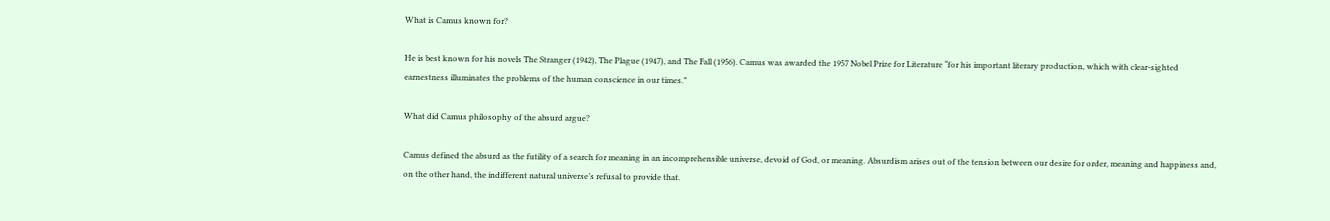What is Camus known for?

He is best known for his novels The Stranger (1942), The Plague (1947), and The Fall (1956). Camus was awarded the 1957 Nobel Prize for Literature “for his important literary production, which with clear-sighted earnestness illuminates the problems of the human conscience in our times.”

What did Camus philosophy of the absurd argue?

Camus defined the absurd as the futility of a search for meaning in an incomprehensible universe, devoid of God, or meaning. Absurdism arises out of the tension between our desire for order, meaning and happiness and, on the other hand, the indifferent natural universe’s refusal to provide that.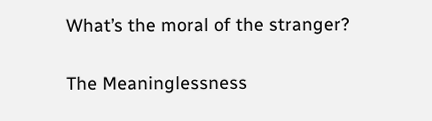What’s the moral of the stranger?

The Meaninglessness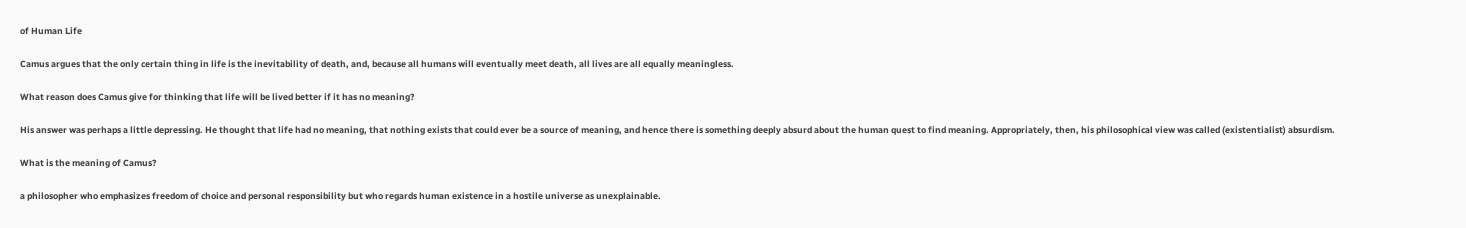of Human Life

Camus argues that the only certain thing in life is the inevitability of death, and, because all humans will eventually meet death, all lives are all equally meaningless.

What reason does Camus give for thinking that life will be lived better if it has no meaning?

His answer was perhaps a little depressing. He thought that life had no meaning, that nothing exists that could ever be a source of meaning, and hence there is something deeply absurd about the human quest to find meaning. Appropriately, then, his philosophical view was called (existentialist) absurdism.

What is the meaning of Camus?

a philosopher who emphasizes freedom of choice and personal responsibility but who regards human existence in a hostile universe as unexplainable.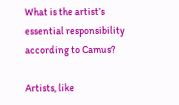What is the artist’s essential responsibility according to Camus?

Artists, like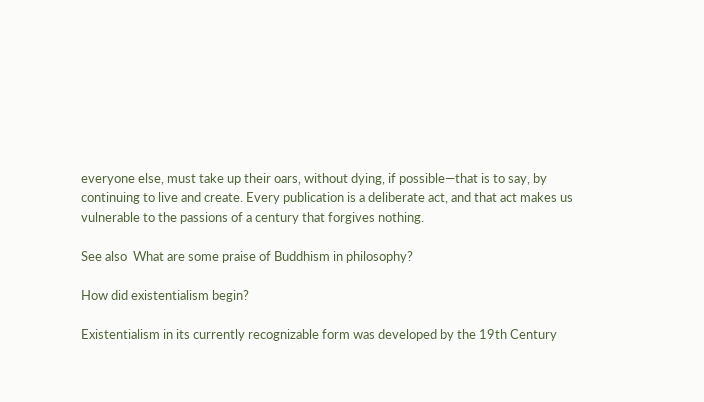everyone else, must take up their oars, without dying, if possible—that is to say, by continuing to live and create. Every publication is a deliberate act, and that act makes us vulnerable to the passions of a century that forgives nothing.

See also  What are some praise of Buddhism in philosophy?

How did existentialism begin?

Existentialism in its currently recognizable form was developed by the 19th Century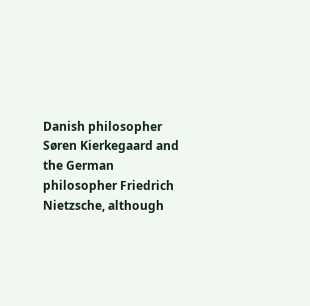Danish philosopher Søren Kierkegaard and the German philosopher Friedrich Nietzsche, although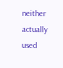neither actually used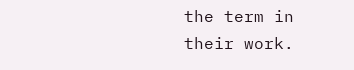the term in their work.